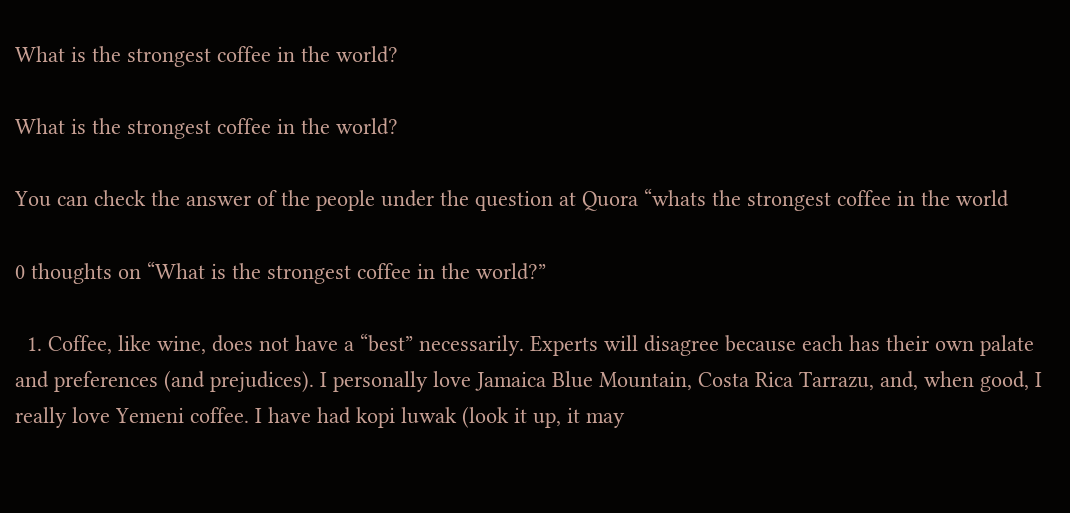What is the strongest coffee in the world?

What is the strongest coffee in the world?

You can check the answer of the people under the question at Quora “whats the strongest coffee in the world

0 thoughts on “What is the strongest coffee in the world?”

  1. Coffee, like wine, does not have a “best” necessarily. Experts will disagree because each has their own palate and preferences (and prejudices). I personally love Jamaica Blue Mountain, Costa Rica Tarrazu, and, when good, I really love Yemeni coffee. I have had kopi luwak (look it up, it may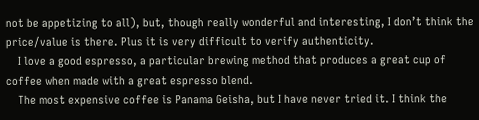not be appetizing to all), but, though really wonderful and interesting, I don’t think the price/value is there. Plus it is very difficult to verify authenticity.
    I love a good espresso, a particular brewing method that produces a great cup of coffee when made with a great espresso blend.
    The most expensive coffee is Panama Geisha, but I have never tried it. I think the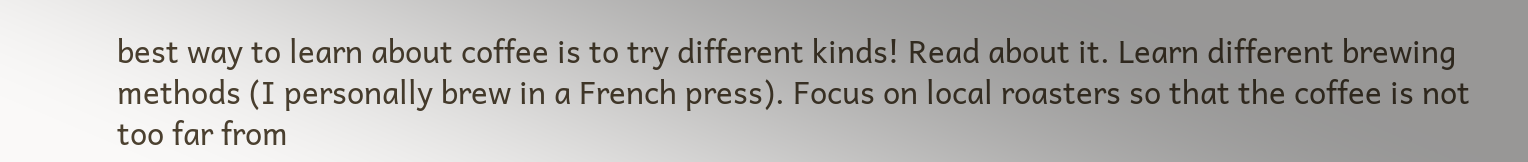best way to learn about coffee is to try different kinds! Read about it. Learn different brewing methods (I personally brew in a French press). Focus on local roasters so that the coffee is not too far from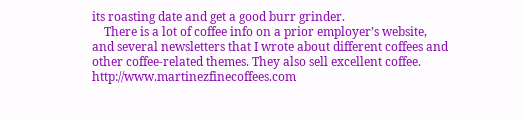its roasting date and get a good burr grinder.
    There is a lot of coffee info on a prior employer’s website, and several newsletters that I wrote about different coffees and other coffee-related themes. They also sell excellent coffee. http://www.martinezfinecoffees.com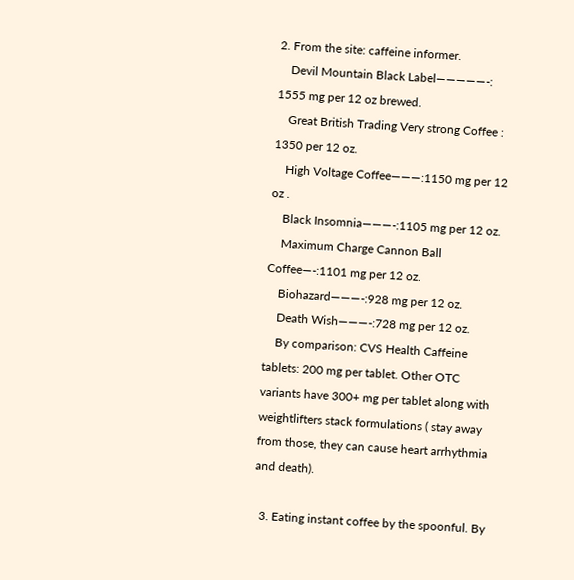2. From the site: caffeine informer.
    Devil Mountain Black Label—————-: 1555 mg per 12 oz brewed.
    Great British Trading Very strong Coffee : 1350 per 12 oz.
    High Voltage Coffee———:1150 mg per 12 oz .
    Black Insomnia———-:1105 mg per 12 oz.
    Maximum Charge Cannon Ball Coffee—-:1101 mg per 12 oz.
    Biohazard———-:928 mg per 12 oz.
    Death Wish———-:728 mg per 12 oz.
    By comparison: CVS Health Caffeine tablets: 200 mg per tablet. Other OTC variants have 300+ mg per tablet along with weightlifters stack formulations ( stay away from those, they can cause heart arrhythmia and death).

  3. Eating instant coffee by the spoonful. By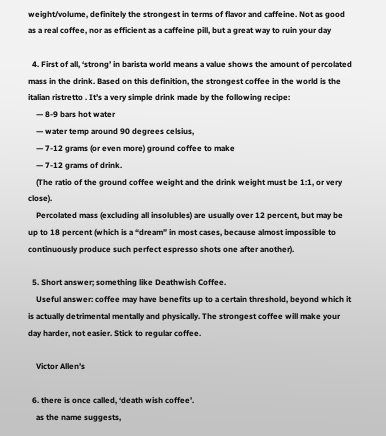weight/volume, definitely the strongest in terms of flavor and caffeine. Not as good as a real coffee, nor as efficient as a caffeine pill, but a great way to ruin your day

  4. First of all, ‘strong’ in barista world means a value shows the amount of percolated mass in the drink. Based on this definition, the strongest coffee in the world is the italian ristretto . It’s a very simple drink made by the following recipe:
    — 8-9 bars hot water
    — water temp around 90 degrees celsius,
    — 7-12 grams (or even more) ground coffee to make
    — 7-12 grams of drink.
    (The ratio of the ground coffee weight and the drink weight must be 1:1, or very close).
    Percolated mass (excluding all insolubles) are usually over 12 percent, but may be up to 18 percent (which is a “dream” in most cases, because almost impossible to continuously produce such perfect espresso shots one after another).

  5. Short answer; something like Deathwish Coffee.
    Useful answer: coffee may have benefits up to a certain threshold, beyond which it is actually detrimental mentally and physically. The strongest coffee will make your day harder, not easier. Stick to regular coffee.

    Victor Allen’s

  6. there is once called, ‘death wish coffee’.
    as the name suggests,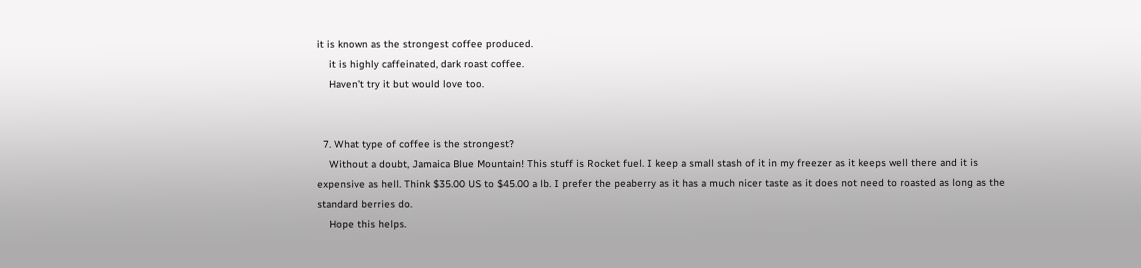it is known as the strongest coffee produced.
    it is highly caffeinated, dark roast coffee.
    Haven’t try it but would love too.


  7. What type of coffee is the strongest?
    Without a doubt, Jamaica Blue Mountain! This stuff is Rocket fuel. I keep a small stash of it in my freezer as it keeps well there and it is expensive as hell. Think $35.00 US to $45.00 a lb. I prefer the peaberry as it has a much nicer taste as it does not need to roasted as long as the standard berries do.
    Hope this helps.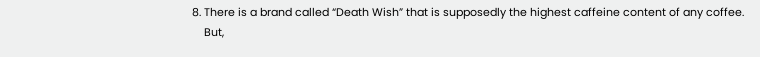8. There is a brand called “Death Wish” that is supposedly the highest caffeine content of any coffee.
    But,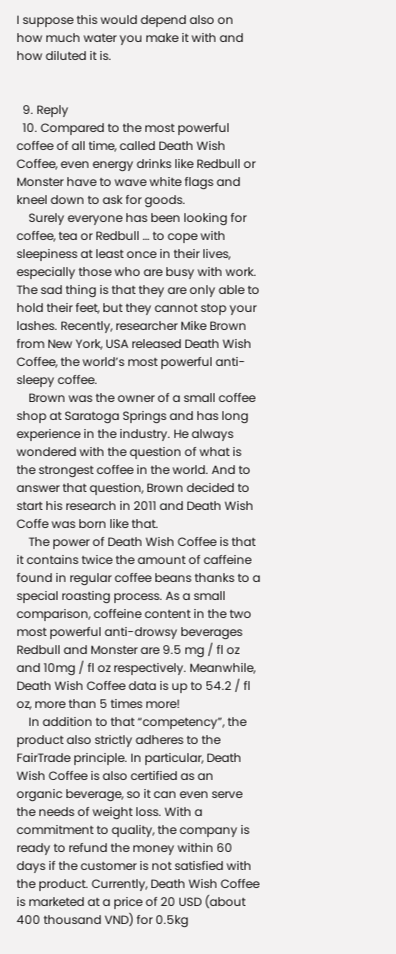I suppose this would depend also on how much water you make it with and how diluted it is.


  9. Reply
  10. Compared to the most powerful coffee of all time, called Death Wish Coffee, even energy drinks like Redbull or Monster have to wave white flags and kneel down to ask for goods.
    Surely everyone has been looking for coffee, tea or Redbull … to cope with sleepiness at least once in their lives, especially those who are busy with work. The sad thing is that they are only able to hold their feet, but they cannot stop your lashes. Recently, researcher Mike Brown from New York, USA released Death Wish Coffee, the world’s most powerful anti-sleepy coffee.
    Brown was the owner of a small coffee shop at Saratoga Springs and has long experience in the industry. He always wondered with the question of what is the strongest coffee in the world. And to answer that question, Brown decided to start his research in 2011 and Death Wish Coffe was born like that.
    The power of Death Wish Coffee is that it contains twice the amount of caffeine found in regular coffee beans thanks to a special roasting process. As a small comparison, coffeine content in the two most powerful anti-drowsy beverages Redbull and Monster are 9.5 mg / fl oz and 10mg / fl oz respectively. Meanwhile, Death Wish Coffee data is up to 54.2 / fl oz, more than 5 times more!
    In addition to that “competency”, the product also strictly adheres to the FairTrade principle. In particular, Death Wish Coffee is also certified as an organic beverage, so it can even serve the needs of weight loss. With a commitment to quality, the company is ready to refund the money within 60 days if the customer is not satisfied with the product. Currently, Death Wish Coffee is marketed at a price of 20 USD (about 400 thousand VND) for 0.5kg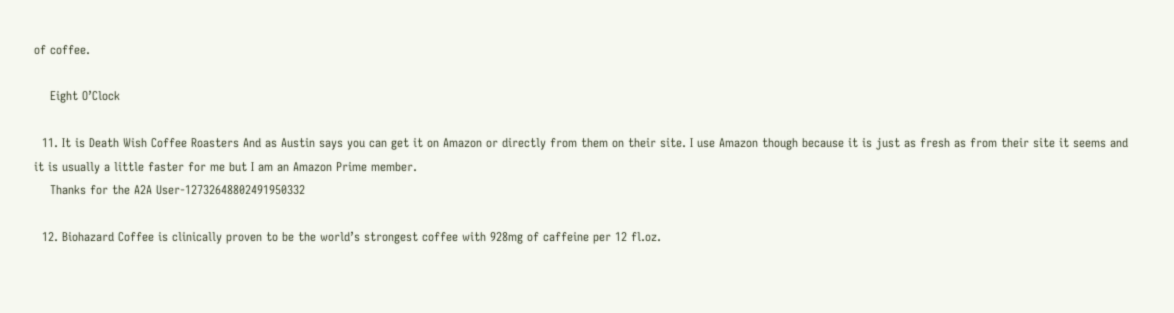of coffee.

    Eight O’Clock

  11. It is Death Wish Coffee Roasters And as Austin says you can get it on Amazon or directly from them on their site. I use Amazon though because it is just as fresh as from their site it seems and it is usually a little faster for me but I am an Amazon Prime member.
    Thanks for the A2A User-12732648802491950332

  12. Biohazard Coffee is clinically proven to be the world’s strongest coffee with 928mg of caffeine per 12 fl.oz.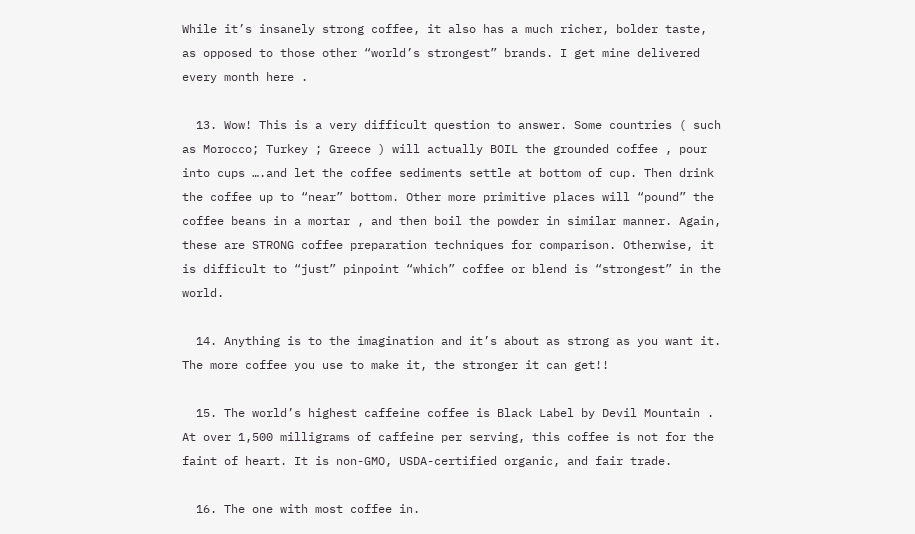While it’s insanely strong coffee, it also has a much richer, bolder taste, as opposed to those other “world’s strongest” brands. I get mine delivered every month here .

  13. Wow! This is a very difficult question to answer. Some countries ( such as Morocco; Turkey ; Greece ) will actually BOIL the grounded coffee , pour into cups ….and let the coffee sediments settle at bottom of cup. Then drink the coffee up to “near” bottom. Other more primitive places will “pound” the coffee beans in a mortar , and then boil the powder in similar manner. Again, these are STRONG coffee preparation techniques for comparison. Otherwise, it is difficult to “just” pinpoint “which” coffee or blend is “strongest” in the world.

  14. Anything is to the imagination and it’s about as strong as you want it. The more coffee you use to make it, the stronger it can get!!

  15. The world’s highest caffeine coffee is Black Label by Devil Mountain . At over 1,500 milligrams of caffeine per serving, this coffee is not for the faint of heart. It is non-GMO, USDA-certified organic, and fair trade.

  16. The one with most coffee in.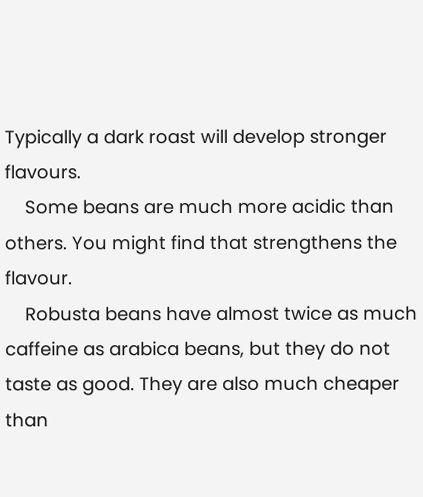Typically a dark roast will develop stronger flavours.
    Some beans are much more acidic than others. You might find that strengthens the flavour.
    Robusta beans have almost twice as much caffeine as arabica beans, but they do not taste as good. They are also much cheaper than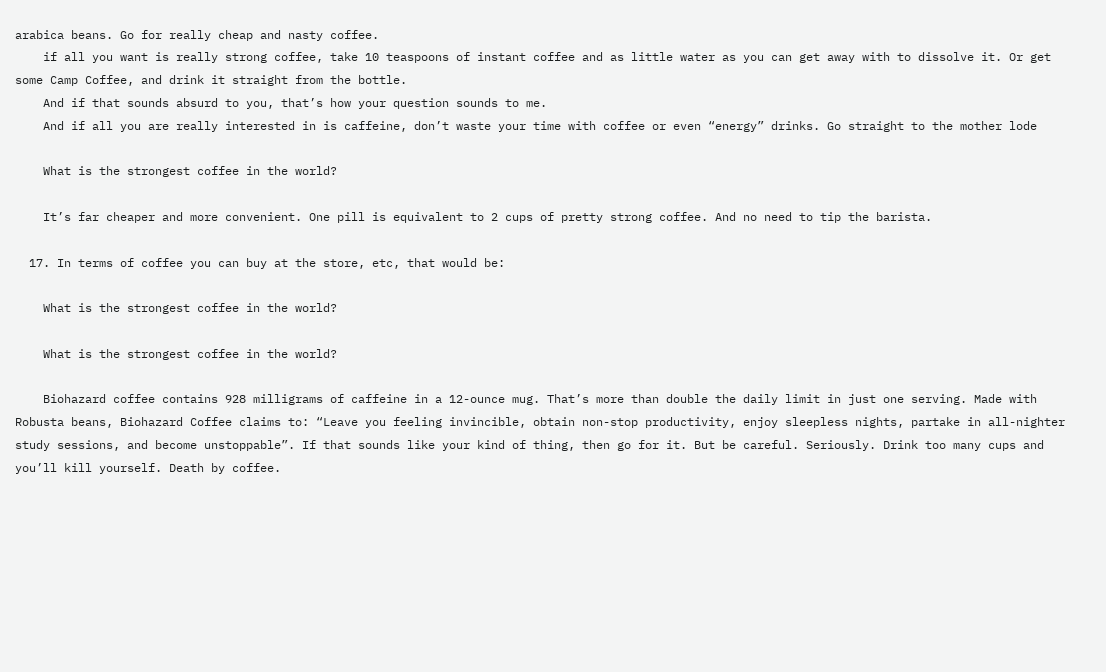arabica beans. Go for really cheap and nasty coffee.
    if all you want is really strong coffee, take 10 teaspoons of instant coffee and as little water as you can get away with to dissolve it. Or get some Camp Coffee, and drink it straight from the bottle.
    And if that sounds absurd to you, that’s how your question sounds to me.
    And if all you are really interested in is caffeine, don’t waste your time with coffee or even “energy” drinks. Go straight to the mother lode

    What is the strongest coffee in the world?

    It’s far cheaper and more convenient. One pill is equivalent to 2 cups of pretty strong coffee. And no need to tip the barista.

  17. In terms of coffee you can buy at the store, etc, that would be:

    What is the strongest coffee in the world?

    What is the strongest coffee in the world?

    Biohazard coffee contains 928 milligrams of caffeine in a 12-ounce mug. That’s more than double the daily limit in just one serving. Made with Robusta beans, Biohazard Coffee claims to: “Leave you feeling invincible, obtain non-stop productivity, enjoy sleepless nights, partake in all-nighter study sessions, and become unstoppable”. If that sounds like your kind of thing, then go for it. But be careful. Seriously. Drink too many cups and you’ll kill yourself. Death by coffee.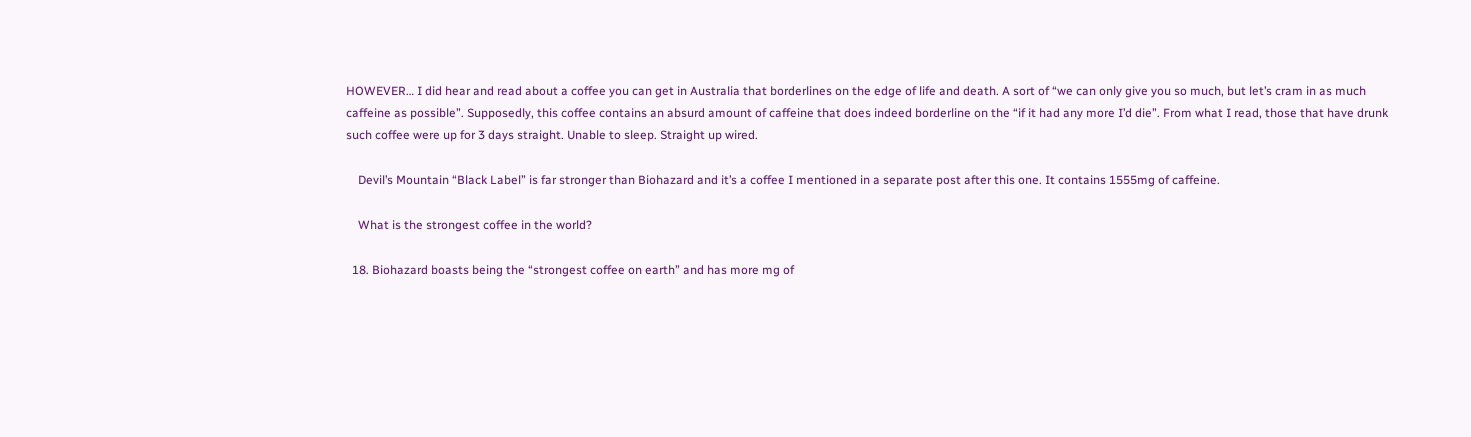HOWEVER… I did hear and read about a coffee you can get in Australia that borderlines on the edge of life and death. A sort of “we can only give you so much, but let’s cram in as much caffeine as possible”. Supposedly, this coffee contains an absurd amount of caffeine that does indeed borderline on the “if it had any more I’d die”. From what I read, those that have drunk such coffee were up for 3 days straight. Unable to sleep. Straight up wired.

    Devil’s Mountain “Black Label” is far stronger than Biohazard and it’s a coffee I mentioned in a separate post after this one. It contains 1555mg of caffeine.

    What is the strongest coffee in the world?

  18. Biohazard boasts being the “strongest coffee on earth” and has more mg of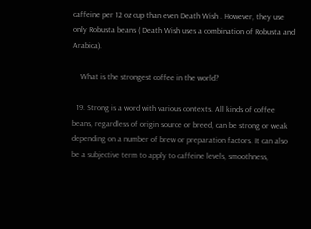caffeine per 12 oz cup than even Death Wish . However, they use only Robusta beans ( Death Wish uses a combination of Robusta and Arabica).

    What is the strongest coffee in the world?

  19. Strong is a word with various contexts. All kinds of coffee beans, regardless of origin source or breed, can be strong or weak depending on a number of brew or preparation factors. It can also be a subjective term to apply to caffeine levels, smoothness,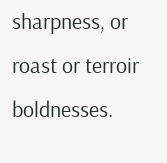sharpness, or roast or terroir boldnesses.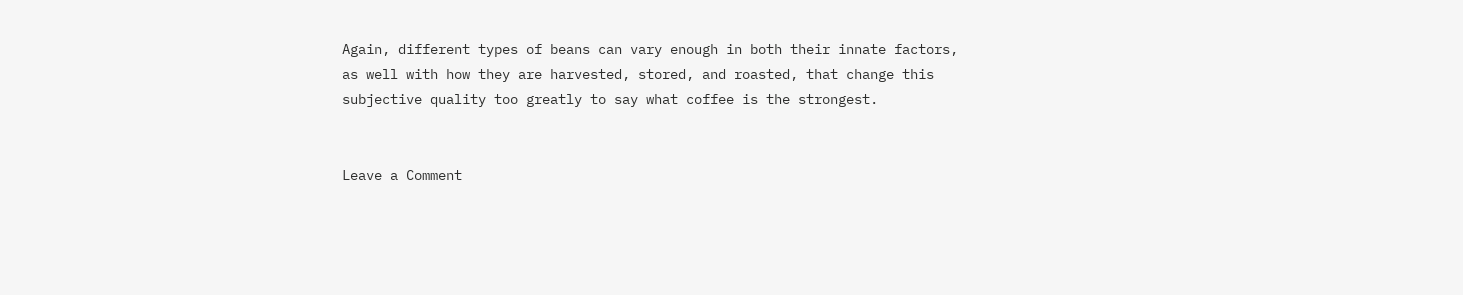Again, different types of beans can vary enough in both their innate factors, as well with how they are harvested, stored, and roasted, that change this subjective quality too greatly to say what coffee is the strongest.


Leave a Comment